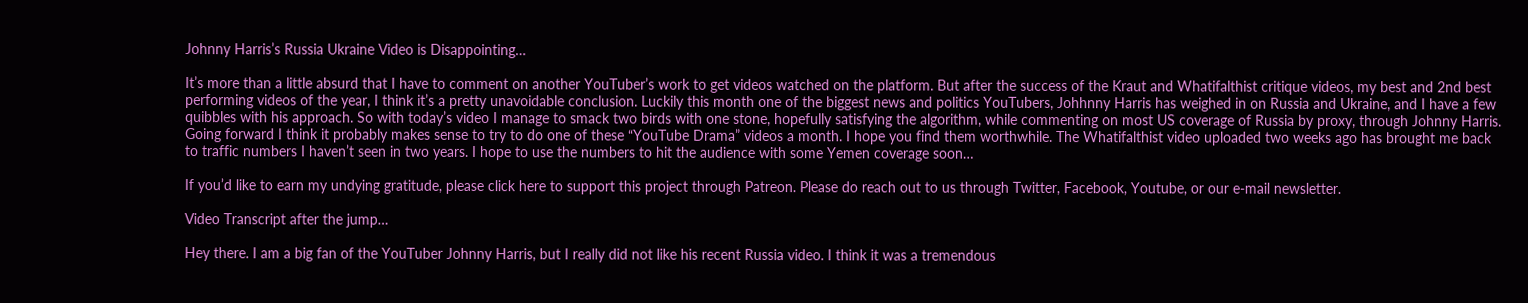Johnny Harris’s Russia Ukraine Video is Disappointing…

It’s more than a little absurd that I have to comment on another YouTuber’s work to get videos watched on the platform. But after the success of the Kraut and Whatifalthist critique videos, my best and 2nd best performing videos of the year, I think it’s a pretty unavoidable conclusion. Luckily this month one of the biggest news and politics YouTubers, Johhnny Harris has weighed in on Russia and Ukraine, and I have a few quibbles with his approach. So with today’s video I manage to smack two birds with one stone, hopefully satisfying the algorithm, while commenting on most US coverage of Russia by proxy, through Johnny Harris. Going forward I think it probably makes sense to try to do one of these “YouTube Drama” videos a month. I hope you find them worthwhile. The Whatifalthist video uploaded two weeks ago has brought me back to traffic numbers I haven’t seen in two years. I hope to use the numbers to hit the audience with some Yemen coverage soon…

If you’d like to earn my undying gratitude, please click here to support this project through Patreon. Please do reach out to us through Twitter, Facebook, Youtube, or our e-mail newsletter.

Video Transcript after the jump…

Hey there. I am a big fan of the YouTuber Johnny Harris, but I really did not like his recent Russia video. I think it was a tremendous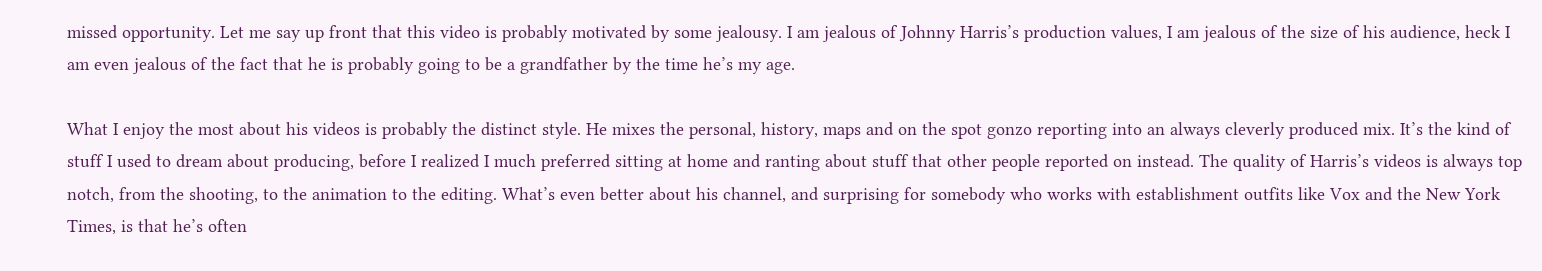missed opportunity. Let me say up front that this video is probably motivated by some jealousy. I am jealous of Johnny Harris’s production values, I am jealous of the size of his audience, heck I am even jealous of the fact that he is probably going to be a grandfather by the time he’s my age.

What I enjoy the most about his videos is probably the distinct style. He mixes the personal, history, maps and on the spot gonzo reporting into an always cleverly produced mix. It’s the kind of stuff I used to dream about producing, before I realized I much preferred sitting at home and ranting about stuff that other people reported on instead. The quality of Harris’s videos is always top notch, from the shooting, to the animation to the editing. What’s even better about his channel, and surprising for somebody who works with establishment outfits like Vox and the New York Times, is that he’s often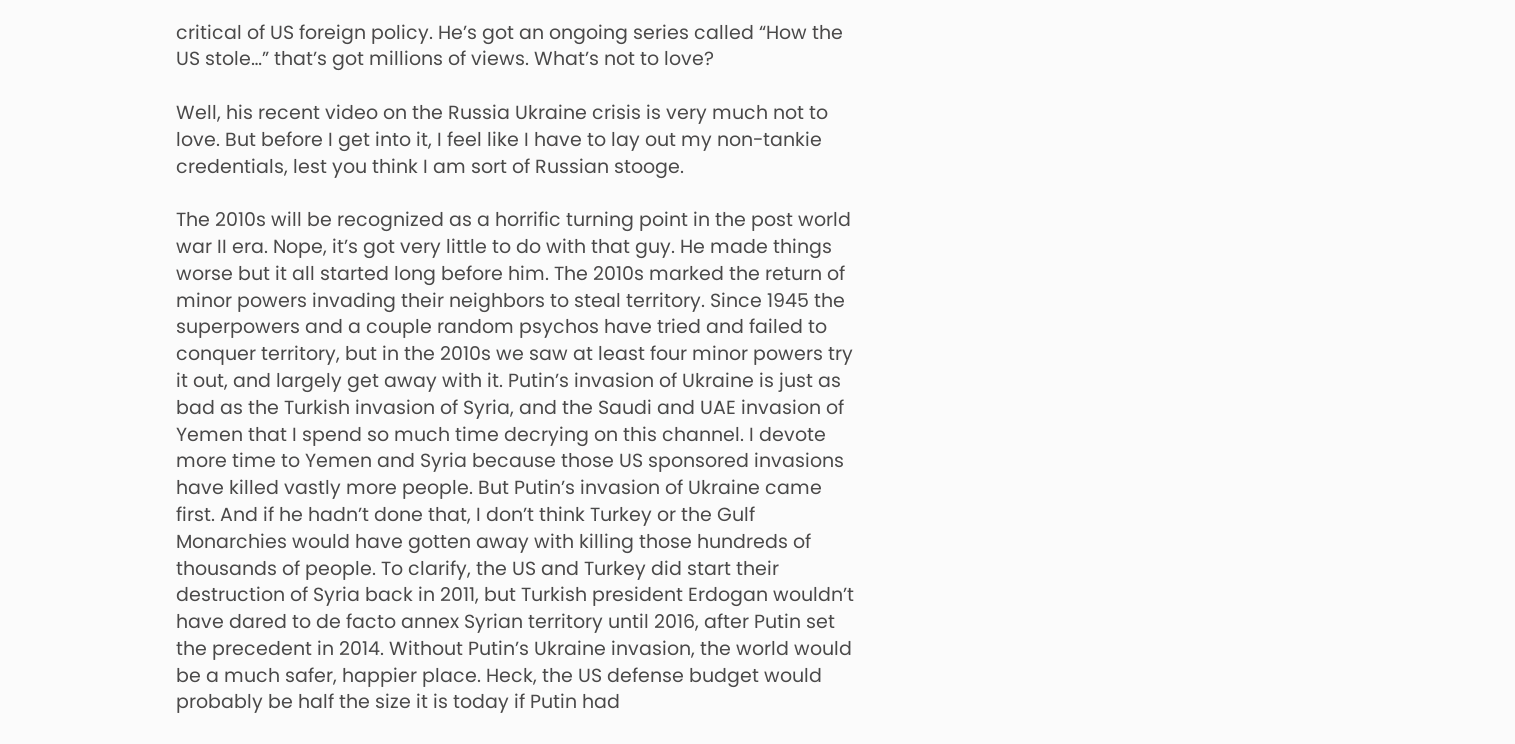critical of US foreign policy. He’s got an ongoing series called “How the US stole…” that’s got millions of views. What’s not to love?

Well, his recent video on the Russia Ukraine crisis is very much not to love. But before I get into it, I feel like I have to lay out my non-tankie credentials, lest you think I am sort of Russian stooge.

The 2010s will be recognized as a horrific turning point in the post world war II era. Nope, it’s got very little to do with that guy. He made things worse but it all started long before him. The 2010s marked the return of minor powers invading their neighbors to steal territory. Since 1945 the superpowers and a couple random psychos have tried and failed to conquer territory, but in the 2010s we saw at least four minor powers try it out, and largely get away with it. Putin’s invasion of Ukraine is just as bad as the Turkish invasion of Syria, and the Saudi and UAE invasion of Yemen that I spend so much time decrying on this channel. I devote more time to Yemen and Syria because those US sponsored invasions have killed vastly more people. But Putin’s invasion of Ukraine came first. And if he hadn’t done that, I don’t think Turkey or the Gulf Monarchies would have gotten away with killing those hundreds of thousands of people. To clarify, the US and Turkey did start their destruction of Syria back in 2011, but Turkish president Erdogan wouldn’t have dared to de facto annex Syrian territory until 2016, after Putin set the precedent in 2014. Without Putin’s Ukraine invasion, the world would be a much safer, happier place. Heck, the US defense budget would probably be half the size it is today if Putin had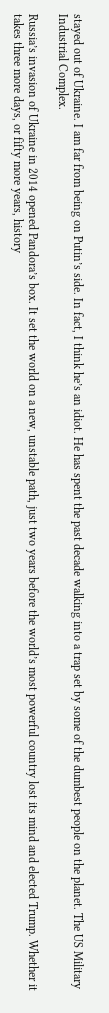stayed out of Ukraine. I am far from being on Putin’s side. In fact, I think he’s an idiot. He has spent the past decade walking into a trap set by some of the dumbest people on the planet. The US Military Industrial Complex.

Russia’s invasion of Ukraine in 2014 opened Pandora’s box. It set the world on a new, unstable path, just two years before the world’s most powerful country lost its mind and elected Trump. Whether it takes three more days, or fifty more years, history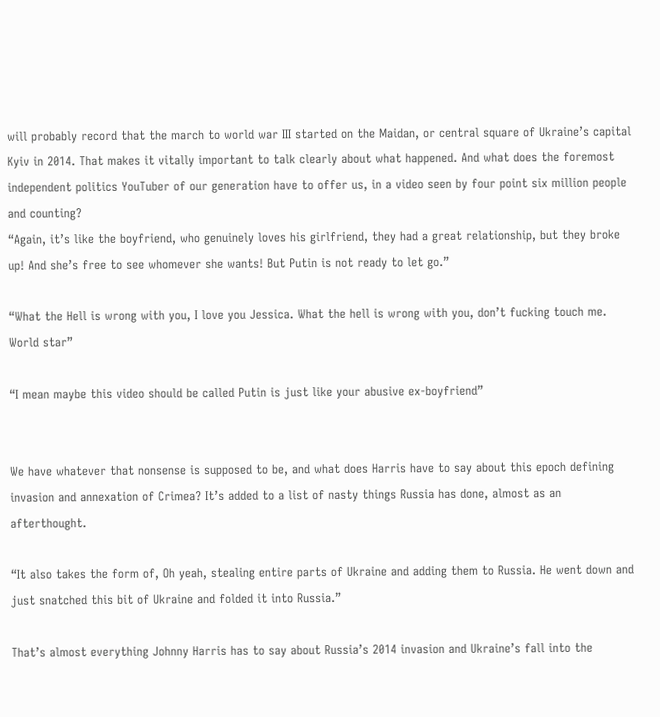will probably record that the march to world war III started on the Maidan, or central square of Ukraine’s capital Kyiv in 2014. That makes it vitally important to talk clearly about what happened. And what does the foremost independent politics YouTuber of our generation have to offer us, in a video seen by four point six million people and counting?
“Again, it’s like the boyfriend, who genuinely loves his girlfriend, they had a great relationship, but they broke up! And she’s free to see whomever she wants! But Putin is not ready to let go.”

“What the Hell is wrong with you, I love you Jessica. What the hell is wrong with you, don’t fucking touch me. World star”

“I mean maybe this video should be called Putin is just like your abusive ex-boyfriend”


We have whatever that nonsense is supposed to be, and what does Harris have to say about this epoch defining invasion and annexation of Crimea? It’s added to a list of nasty things Russia has done, almost as an afterthought.

“It also takes the form of, Oh yeah, stealing entire parts of Ukraine and adding them to Russia. He went down and just snatched this bit of Ukraine and folded it into Russia.”

That’s almost everything Johnny Harris has to say about Russia’s 2014 invasion and Ukraine’s fall into the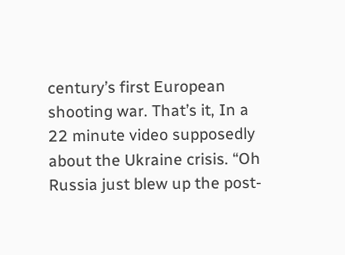century’s first European shooting war. That’s it, In a 22 minute video supposedly about the Ukraine crisis. “Oh Russia just blew up the post-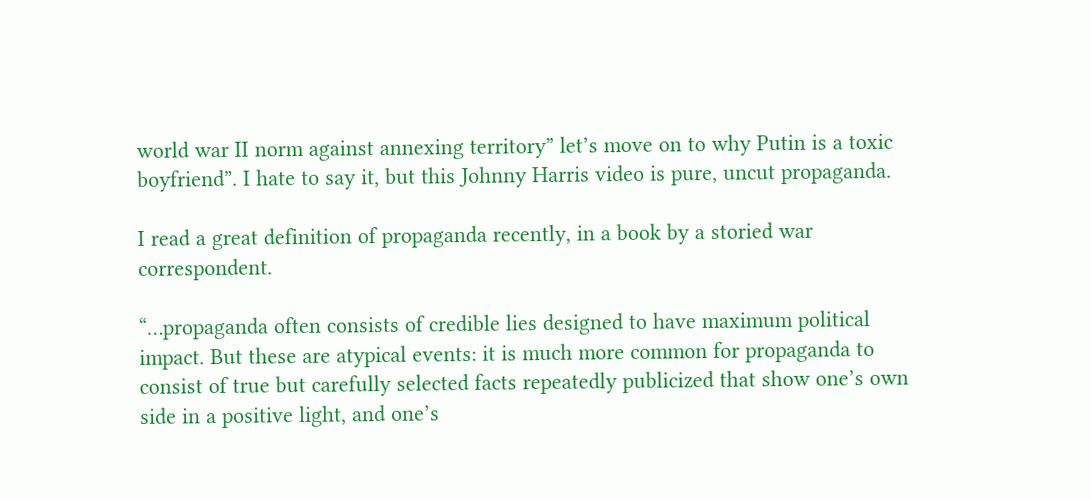world war II norm against annexing territory” let’s move on to why Putin is a toxic boyfriend”. I hate to say it, but this Johnny Harris video is pure, uncut propaganda.

I read a great definition of propaganda recently, in a book by a storied war correspondent.

“…propaganda often consists of credible lies designed to have maximum political impact. But these are atypical events: it is much more common for propaganda to consist of true but carefully selected facts repeatedly publicized that show one’s own side in a positive light, and one’s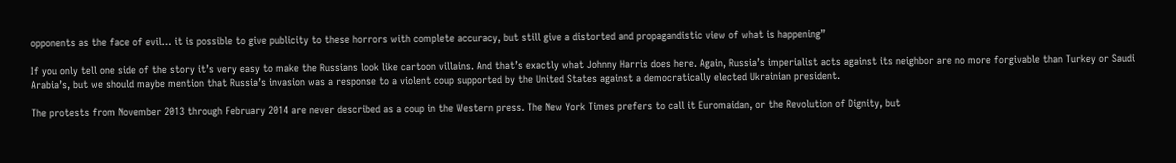opponents as the face of evil… it is possible to give publicity to these horrors with complete accuracy, but still give a distorted and propagandistic view of what is happening”

If you only tell one side of the story it’s very easy to make the Russians look like cartoon villains. And that’s exactly what Johnny Harris does here. Again, Russia’s imperialist acts against its neighbor are no more forgivable than Turkey or Saudi Arabia’s, but we should maybe mention that Russia’s invasion was a response to a violent coup supported by the United States against a democratically elected Ukrainian president.

The protests from November 2013 through February 2014 are never described as a coup in the Western press. The New York Times prefers to call it Euromaidan, or the Revolution of Dignity, but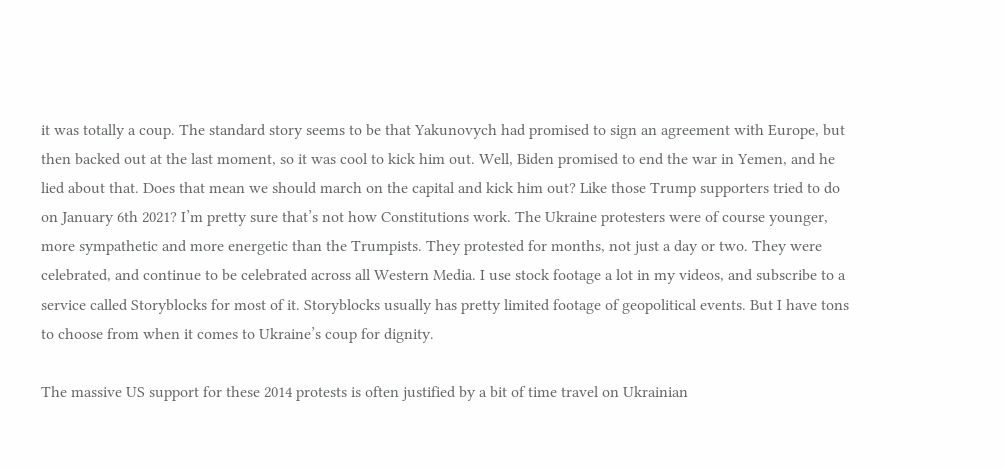it was totally a coup. The standard story seems to be that Yakunovych had promised to sign an agreement with Europe, but then backed out at the last moment, so it was cool to kick him out. Well, Biden promised to end the war in Yemen, and he lied about that. Does that mean we should march on the capital and kick him out? Like those Trump supporters tried to do on January 6th 2021? I’m pretty sure that’s not how Constitutions work. The Ukraine protesters were of course younger, more sympathetic and more energetic than the Trumpists. They protested for months, not just a day or two. They were celebrated, and continue to be celebrated across all Western Media. I use stock footage a lot in my videos, and subscribe to a service called Storyblocks for most of it. Storyblocks usually has pretty limited footage of geopolitical events. But I have tons to choose from when it comes to Ukraine’s coup for dignity.

The massive US support for these 2014 protests is often justified by a bit of time travel on Ukrainian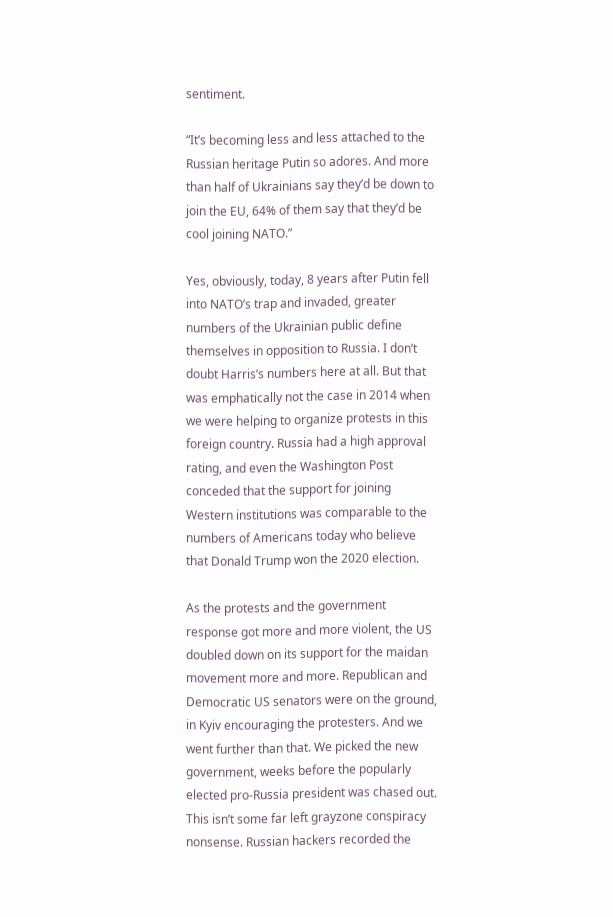sentiment.

“It’s becoming less and less attached to the Russian heritage Putin so adores. And more than half of Ukrainians say they’d be down to join the EU, 64% of them say that they’d be cool joining NATO.”

Yes, obviously, today, 8 years after Putin fell into NATO’s trap and invaded, greater numbers of the Ukrainian public define themselves in opposition to Russia. I don’t doubt Harris’s numbers here at all. But that was emphatically not the case in 2014 when we were helping to organize protests in this foreign country. Russia had a high approval rating, and even the Washington Post conceded that the support for joining Western institutions was comparable to the numbers of Americans today who believe that Donald Trump won the 2020 election.

As the protests and the government response got more and more violent, the US doubled down on its support for the maidan movement more and more. Republican and Democratic US senators were on the ground, in Kyiv encouraging the protesters. And we went further than that. We picked the new government, weeks before the popularly elected pro-Russia president was chased out. This isn’t some far left grayzone conspiracy nonsense. Russian hackers recorded the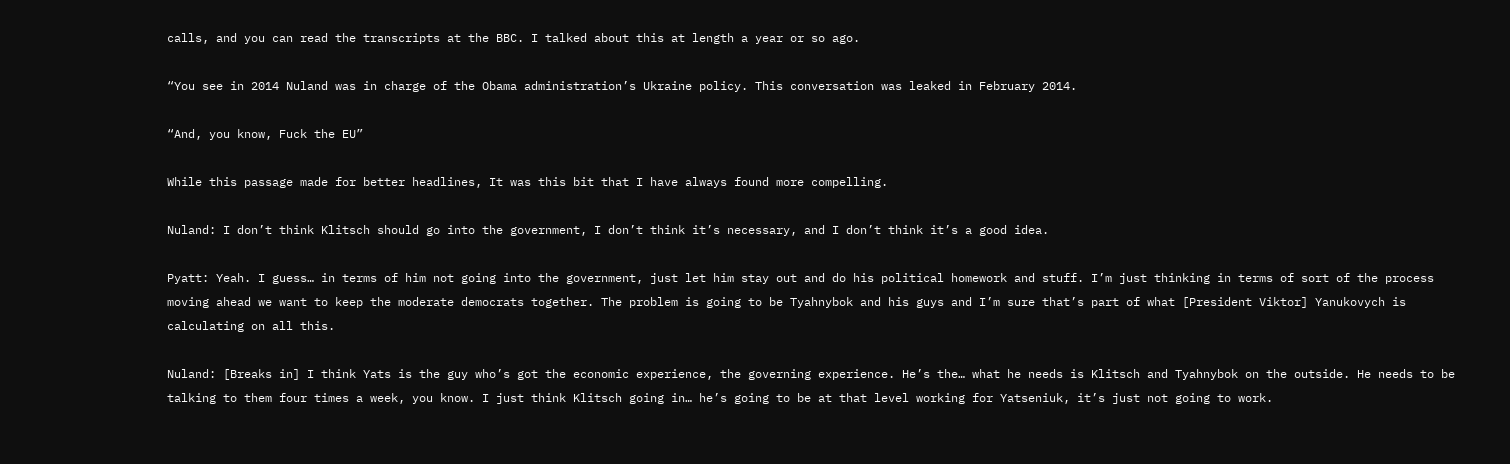calls, and you can read the transcripts at the BBC. I talked about this at length a year or so ago.

“You see in 2014 Nuland was in charge of the Obama administration’s Ukraine policy. This conversation was leaked in February 2014.

“And, you know, Fuck the EU”

While this passage made for better headlines, It was this bit that I have always found more compelling.

Nuland: I don’t think Klitsch should go into the government, I don’t think it’s necessary, and I don’t think it’s a good idea.

Pyatt: Yeah. I guess… in terms of him not going into the government, just let him stay out and do his political homework and stuff. I’m just thinking in terms of sort of the process moving ahead we want to keep the moderate democrats together. The problem is going to be Tyahnybok and his guys and I’m sure that’s part of what [President Viktor] Yanukovych is calculating on all this.

Nuland: [Breaks in] I think Yats is the guy who’s got the economic experience, the governing experience. He’s the… what he needs is Klitsch and Tyahnybok on the outside. He needs to be talking to them four times a week, you know. I just think Klitsch going in… he’s going to be at that level working for Yatseniuk, it’s just not going to work.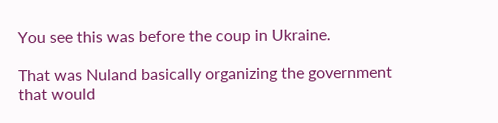You see this was before the coup in Ukraine.

That was Nuland basically organizing the government that would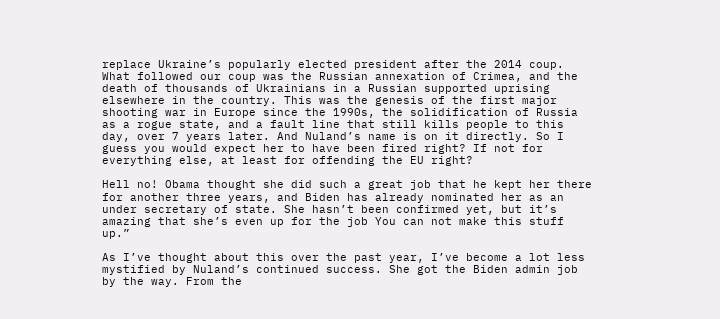replace Ukraine’s popularly elected president after the 2014 coup. What followed our coup was the Russian annexation of Crimea, and the death of thousands of Ukrainians in a Russian supported uprising elsewhere in the country. This was the genesis of the first major shooting war in Europe since the 1990s, the solidification of Russia as a rogue state, and a fault line that still kills people to this day, over 7 years later. And Nuland’s name is on it directly. So I guess you would expect her to have been fired right? If not for everything else, at least for offending the EU right?

Hell no! Obama thought she did such a great job that he kept her there for another three years, and Biden has already nominated her as an under secretary of state. She hasn’t been confirmed yet, but it’s amazing that she’s even up for the job You can not make this stuff up.”

As I’ve thought about this over the past year, I’ve become a lot less mystified by Nuland’s continued success. She got the Biden admin job by the way. From the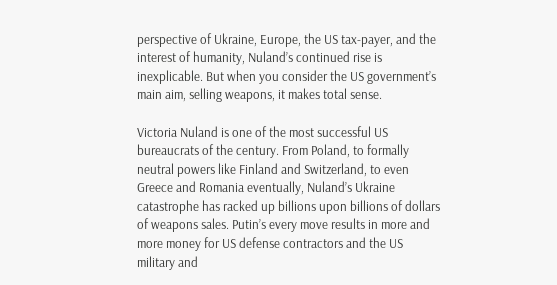perspective of Ukraine, Europe, the US tax-payer, and the interest of humanity, Nuland’s continued rise is inexplicable. But when you consider the US government’s main aim, selling weapons, it makes total sense.

Victoria Nuland is one of the most successful US bureaucrats of the century. From Poland, to formally neutral powers like Finland and Switzerland, to even Greece and Romania eventually, Nuland’s Ukraine catastrophe has racked up billions upon billions of dollars of weapons sales. Putin’s every move results in more and more money for US defense contractors and the US military and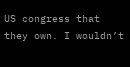US congress that they own. I wouldn’t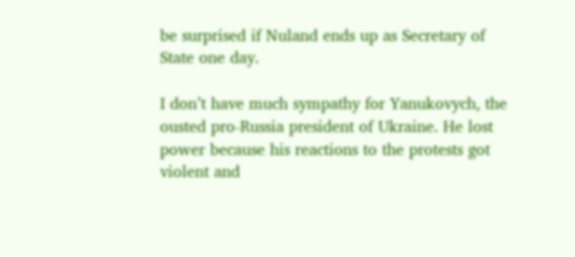be surprised if Nuland ends up as Secretary of State one day.

I don’t have much sympathy for Yanukovych, the ousted pro-Russia president of Ukraine. He lost power because his reactions to the protests got violent and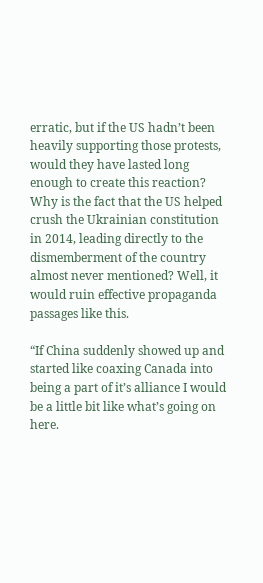erratic, but if the US hadn’t been heavily supporting those protests, would they have lasted long enough to create this reaction? Why is the fact that the US helped crush the Ukrainian constitution in 2014, leading directly to the dismemberment of the country almost never mentioned? Well, it would ruin effective propaganda passages like this.

“If China suddenly showed up and started like coaxing Canada into being a part of it’s alliance I would be a little bit like what’s going on here.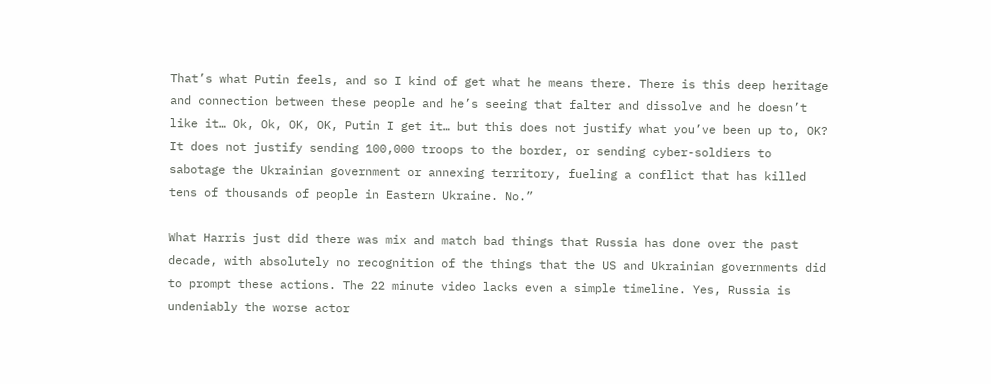That’s what Putin feels, and so I kind of get what he means there. There is this deep heritage and connection between these people and he’s seeing that falter and dissolve and he doesn’t like it… Ok, Ok, OK, OK, Putin I get it… but this does not justify what you’ve been up to, OK? It does not justify sending 100,000 troops to the border, or sending cyber-soldiers to sabotage the Ukrainian government or annexing territory, fueling a conflict that has killed tens of thousands of people in Eastern Ukraine. No.”

What Harris just did there was mix and match bad things that Russia has done over the past decade, with absolutely no recognition of the things that the US and Ukrainian governments did to prompt these actions. The 22 minute video lacks even a simple timeline. Yes, Russia is undeniably the worse actor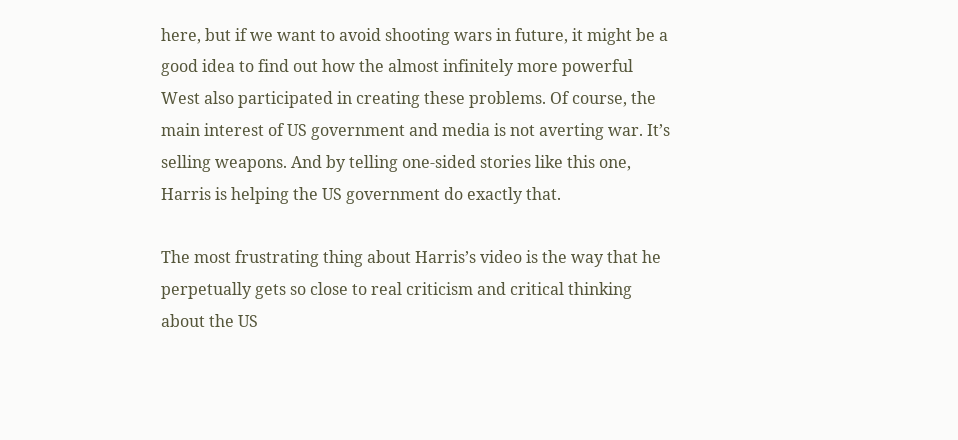here, but if we want to avoid shooting wars in future, it might be a good idea to find out how the almost infinitely more powerful West also participated in creating these problems. Of course, the main interest of US government and media is not averting war. It’s selling weapons. And by telling one-sided stories like this one, Harris is helping the US government do exactly that.

The most frustrating thing about Harris’s video is the way that he perpetually gets so close to real criticism and critical thinking about the US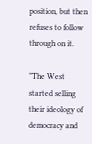position, but then refuses to follow through on it.

”The West started selling their ideology of democracy and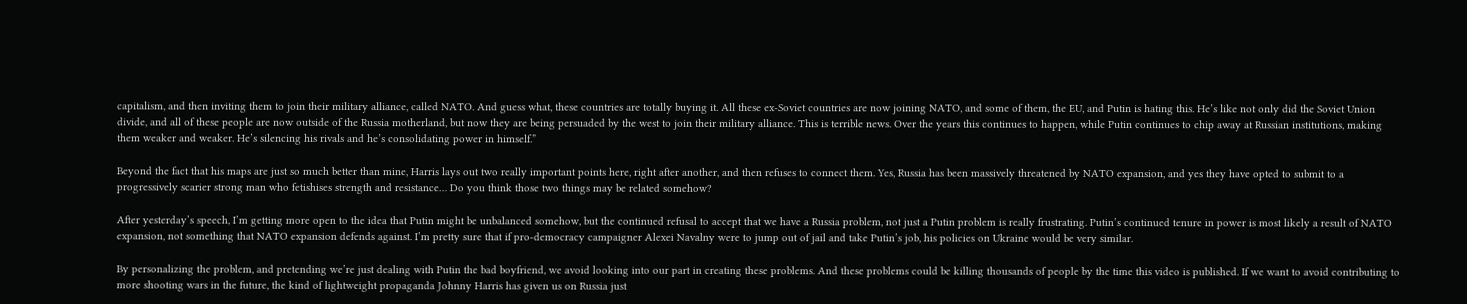capitalism, and then inviting them to join their military alliance, called NATO. And guess what, these countries are totally buying it. All these ex-Soviet countries are now joining NATO, and some of them, the EU, and Putin is hating this. He’s like not only did the Soviet Union divide, and all of these people are now outside of the Russia motherland, but now they are being persuaded by the west to join their military alliance. This is terrible news. Over the years this continues to happen, while Putin continues to chip away at Russian institutions, making them weaker and weaker. He’s silencing his rivals and he’s consolidating power in himself.”

Beyond the fact that his maps are just so much better than mine, Harris lays out two really important points here, right after another, and then refuses to connect them. Yes, Russia has been massively threatened by NATO expansion, and yes they have opted to submit to a progressively scarier strong man who fetishises strength and resistance… Do you think those two things may be related somehow?

After yesterday’s speech, I’m getting more open to the idea that Putin might be unbalanced somehow, but the continued refusal to accept that we have a Russia problem, not just a Putin problem is really frustrating. Putin’s continued tenure in power is most likely a result of NATO expansion, not something that NATO expansion defends against. I’m pretty sure that if pro-democracy campaigner Alexei Navalny were to jump out of jail and take Putin’s job, his policies on Ukraine would be very similar.

By personalizing the problem, and pretending we’re just dealing with Putin the bad boyfriend, we avoid looking into our part in creating these problems. And these problems could be killing thousands of people by the time this video is published. If we want to avoid contributing to more shooting wars in the future, the kind of lightweight propaganda Johnny Harris has given us on Russia just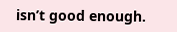isn’t good enough.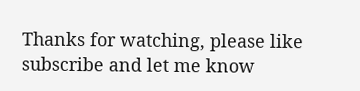Thanks for watching, please like subscribe and let me know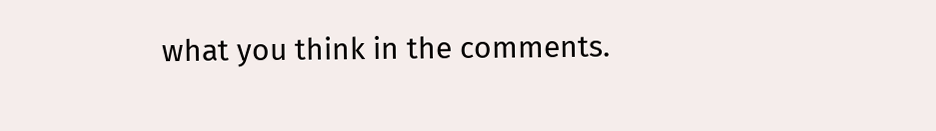what you think in the comments.